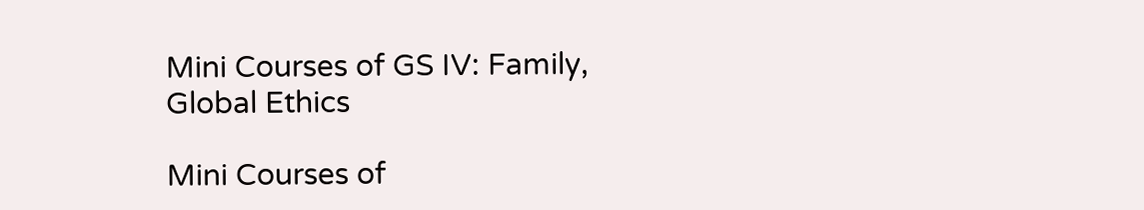Mini Courses of GS IV: Family, Global Ethics

Mini Courses of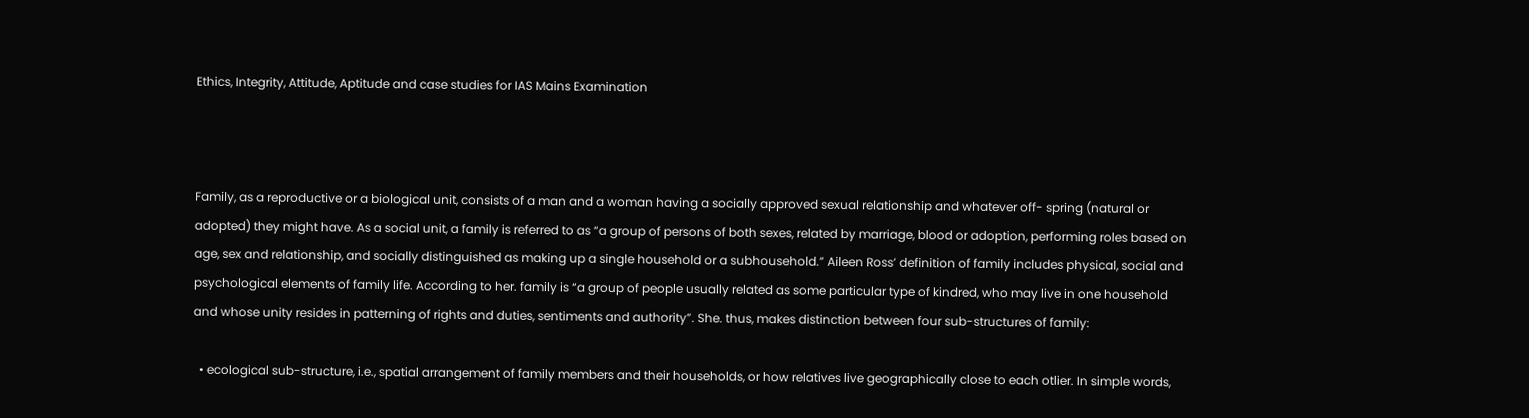Ethics, Integrity, Attitude, Aptitude and case studies for IAS Mains Examination



Family, as a reproductive or a biological unit, consists of a man and a woman having a socially approved sexual relationship and whatever off- spring (natural or adopted) they might have. As a social unit, a family is referred to as “a group of persons of both sexes, related by marriage, blood or adoption, performing roles based on age, sex and relationship, and socially distinguished as making up a single household or a subhousehold.” Aileen Ross’ definition of family includes physical, social and psychological elements of family life. According to her. family is “a group of people usually related as some particular type of kindred, who may live in one household and whose unity resides in patterning of rights and duties, sentiments and authority”. She. thus, makes distinction between four sub-structures of family:

  • ecological sub-structure, i.e., spatial arrangement of family members and their households, or how relatives live geographically close to each otlier. In simple words,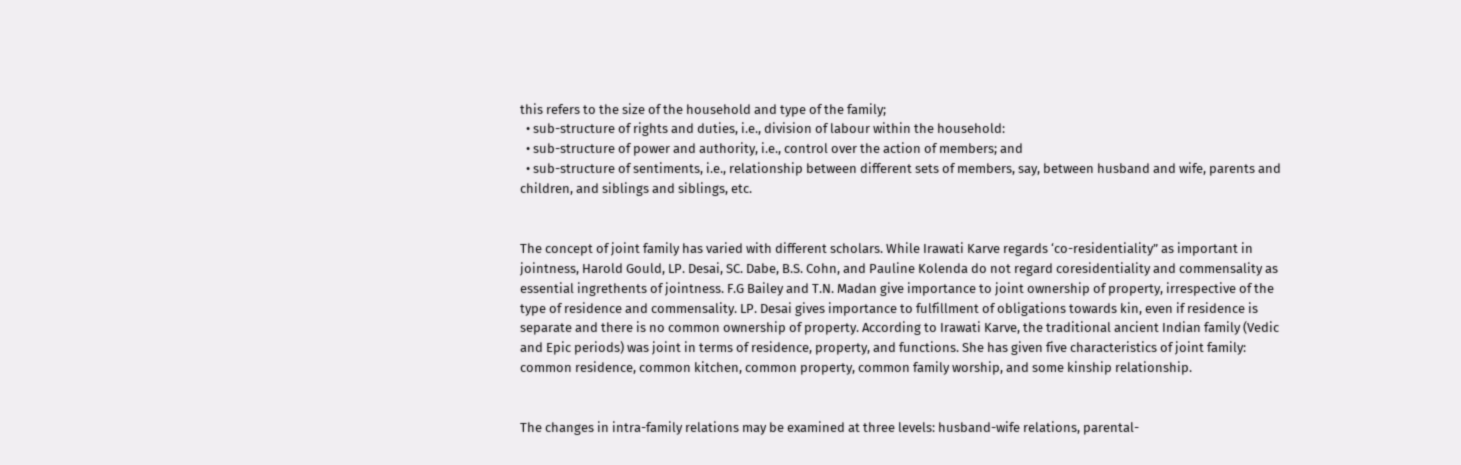this refers to the size of the household and type of the family;
  • sub-structure of rights and duties, i.e., division of labour within the household:
  • sub-structure of power and authority, i.e., control over the action of members; and
  • sub-structure of sentiments, i.e., relationship between different sets of members, say, between husband and wife, parents and children, and siblings and siblings, etc.


The concept of joint family has varied with different scholars. While Irawati Karve regards ‘co-residentiality” as important in jointness, Harold Gould, LP. Desai, SC. Dabe, B.S. Cohn, and Pauline Kolenda do not regard coresidentiality and commensality as essential ingrethents of jointness. F.G Bailey and T.N. Madan give importance to joint ownership of property, irrespective of the type of residence and commensality. LP. Desai gives importance to fulfillment of obligations towards kin, even if residence is separate and there is no common ownership of property. According to Irawati Karve, the traditional ancient Indian family (Vedic and Epic periods) was joint in terms of residence, property, and functions. She has given five characteristics of joint family: common residence, common kitchen, common property, common family worship, and some kinship relationship.


The changes in intra-family relations may be examined at three levels: husband-wife relations, parental-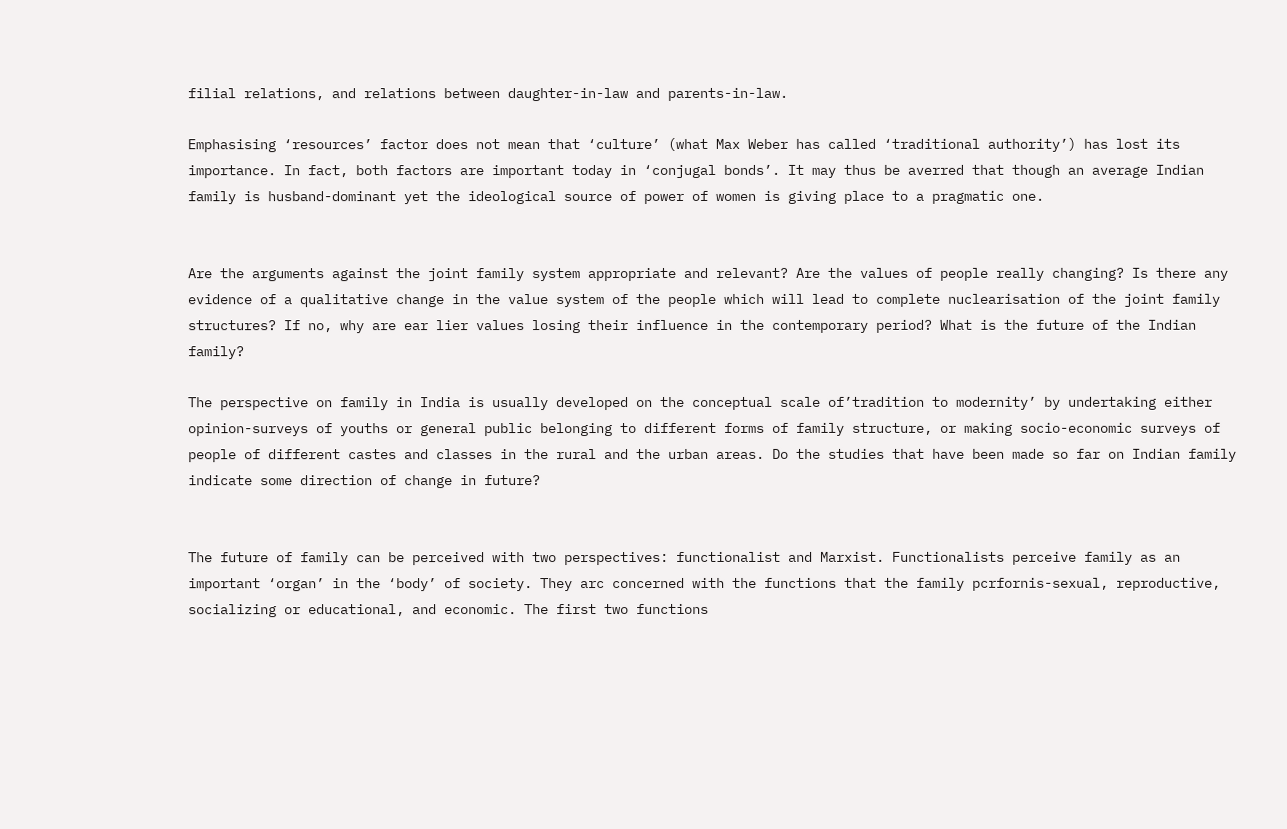filial relations, and relations between daughter-in-law and parents-in-law.

Emphasising ‘resources’ factor does not mean that ‘culture’ (what Max Weber has called ‘traditional authority’) has lost its importance. In fact, both factors are important today in ‘conjugal bonds’. It may thus be averred that though an average Indian family is husband-dominant yet the ideological source of power of women is giving place to a pragmatic one.


Are the arguments against the joint family system appropriate and relevant? Are the values of people really changing? Is there any evidence of a qualitative change in the value system of the people which will lead to complete nuclearisation of the joint family structures? If no, why are ear lier values losing their influence in the contemporary period? What is the future of the Indian family?

The perspective on family in India is usually developed on the conceptual scale of’tradition to modernity’ by undertaking either opinion-surveys of youths or general public belonging to different forms of family structure, or making socio-economic surveys of people of different castes and classes in the rural and the urban areas. Do the studies that have been made so far on Indian family indicate some direction of change in future?


The future of family can be perceived with two perspectives: functionalist and Marxist. Functionalists perceive family as an important ‘organ’ in the ‘body’ of society. They arc concerned with the functions that the family pcrfornis-sexual, reproductive, socializing or educational, and economic. The first two functions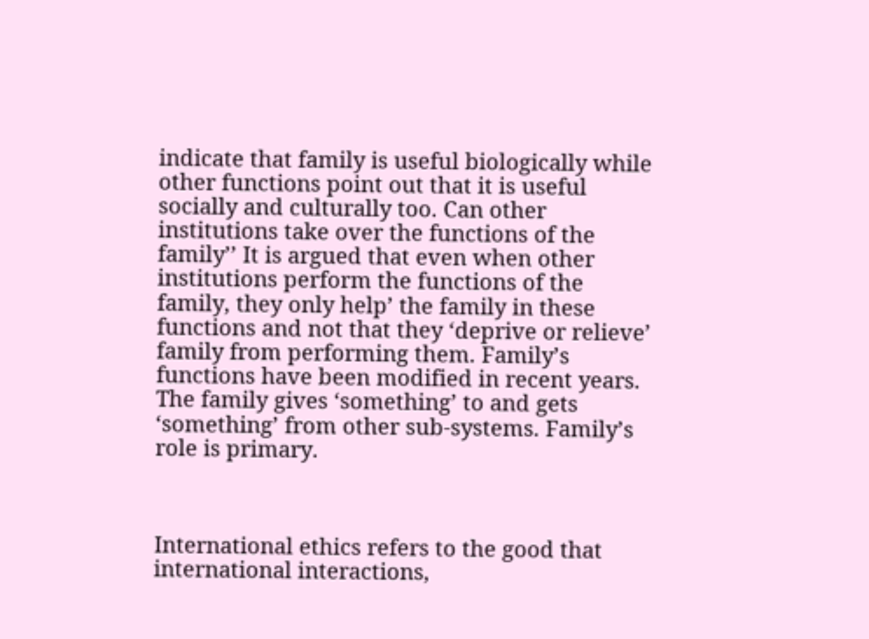indicate that family is useful biologically while other functions point out that it is useful socially and culturally too. Can other institutions take over the functions of the family’’ It is argued that even when other institutions perform the functions of the family, they only help’ the family in these functions and not that they ‘deprive or relieve’ family from performing them. Family’s functions have been modified in recent years. The family gives ‘something’ to and gets ‘something’ from other sub-systems. Family’s role is primary.



International ethics refers to the good that international interactions,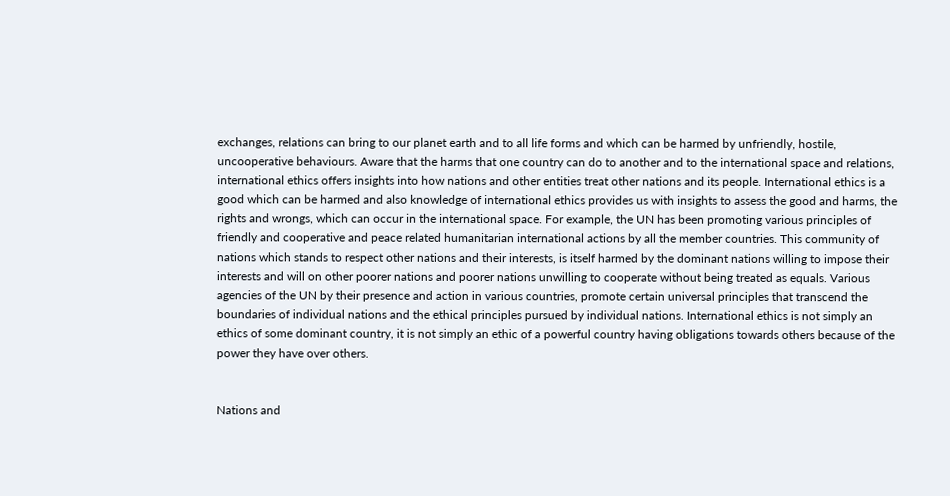exchanges, relations can bring to our planet earth and to all life forms and which can be harmed by unfriendly, hostile, uncooperative behaviours. Aware that the harms that one country can do to another and to the international space and relations, international ethics offers insights into how nations and other entities treat other nations and its people. International ethics is a good which can be harmed and also knowledge of international ethics provides us with insights to assess the good and harms, the rights and wrongs, which can occur in the international space. For example, the UN has been promoting various principles of friendly and cooperative and peace related humanitarian international actions by all the member countries. This community of nations which stands to respect other nations and their interests, is itself harmed by the dominant nations willing to impose their interests and will on other poorer nations and poorer nations unwilling to cooperate without being treated as equals. Various agencies of the UN by their presence and action in various countries, promote certain universal principles that transcend the boundaries of individual nations and the ethical principles pursued by individual nations. International ethics is not simply an ethics of some dominant country, it is not simply an ethic of a powerful country having obligations towards others because of the power they have over others.


Nations and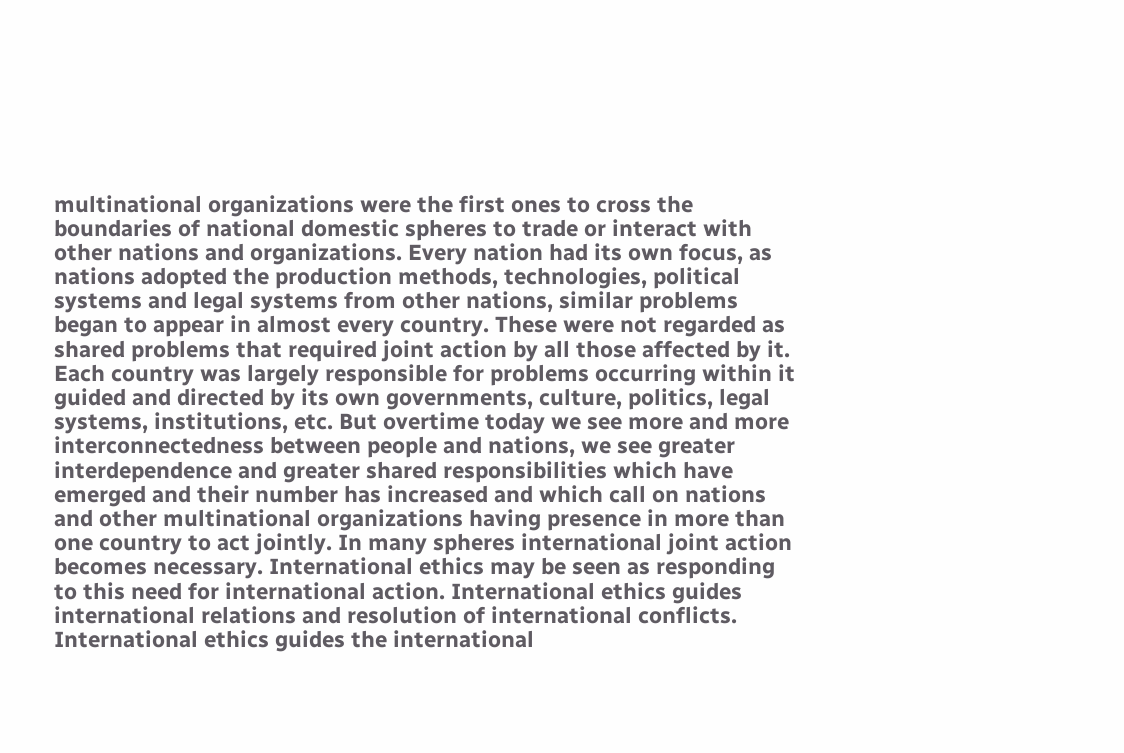multinational organizations were the first ones to cross the boundaries of national domestic spheres to trade or interact with other nations and organizations. Every nation had its own focus, as nations adopted the production methods, technologies, political systems and legal systems from other nations, similar problems began to appear in almost every country. These were not regarded as shared problems that required joint action by all those affected by it. Each country was largely responsible for problems occurring within it guided and directed by its own governments, culture, politics, legal systems, institutions, etc. But overtime today we see more and more interconnectedness between people and nations, we see greater interdependence and greater shared responsibilities which have emerged and their number has increased and which call on nations and other multinational organizations having presence in more than one country to act jointly. In many spheres international joint action becomes necessary. International ethics may be seen as responding to this need for international action. International ethics guides international relations and resolution of international conflicts. International ethics guides the international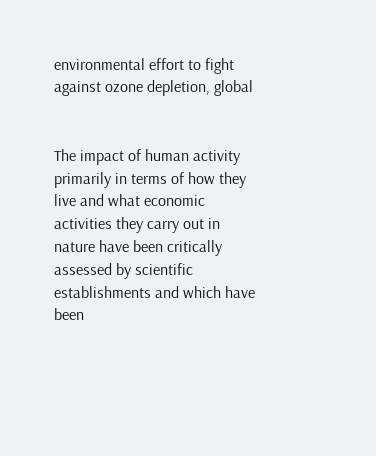environmental effort to fight against ozone depletion, global


The impact of human activity primarily in terms of how they live and what economic activities they carry out in nature have been critically assessed by scientific establishments and which have been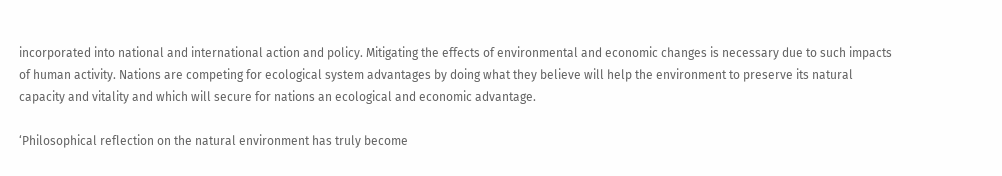incorporated into national and international action and policy. Mitigating the effects of environmental and economic changes is necessary due to such impacts of human activity. Nations are competing for ecological system advantages by doing what they believe will help the environment to preserve its natural capacity and vitality and which will secure for nations an ecological and economic advantage.

‘Philosophical reflection on the natural environment has truly become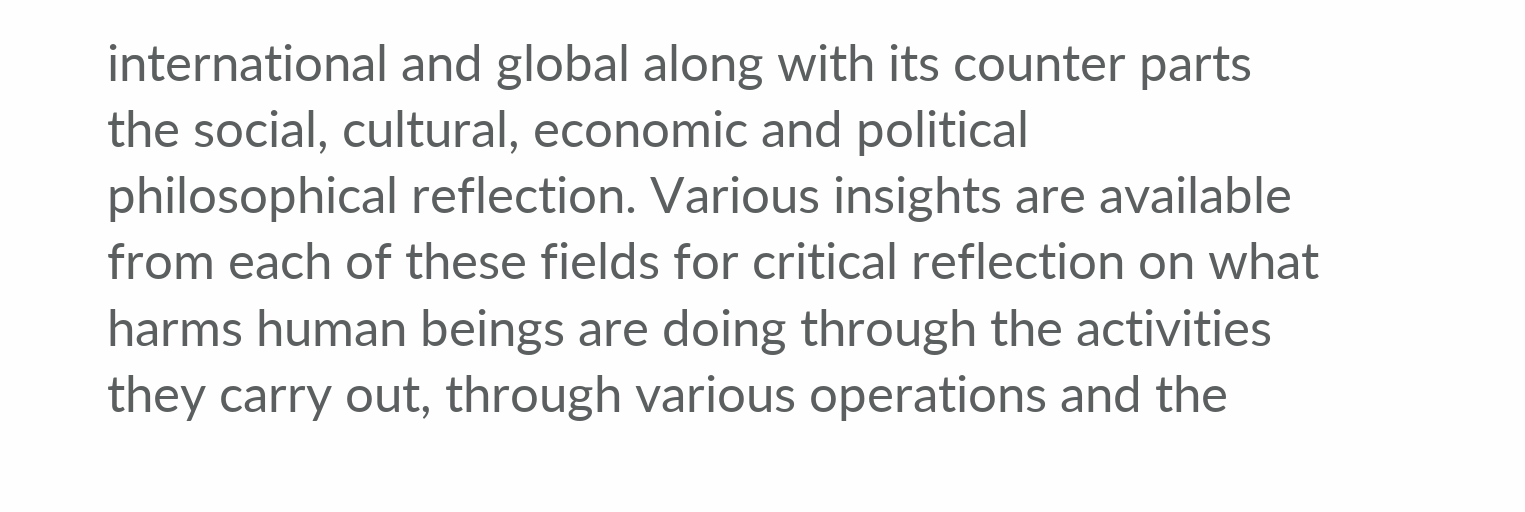international and global along with its counter parts the social, cultural, economic and political philosophical reflection. Various insights are available from each of these fields for critical reflection on what harms human beings are doing through the activities they carry out, through various operations and the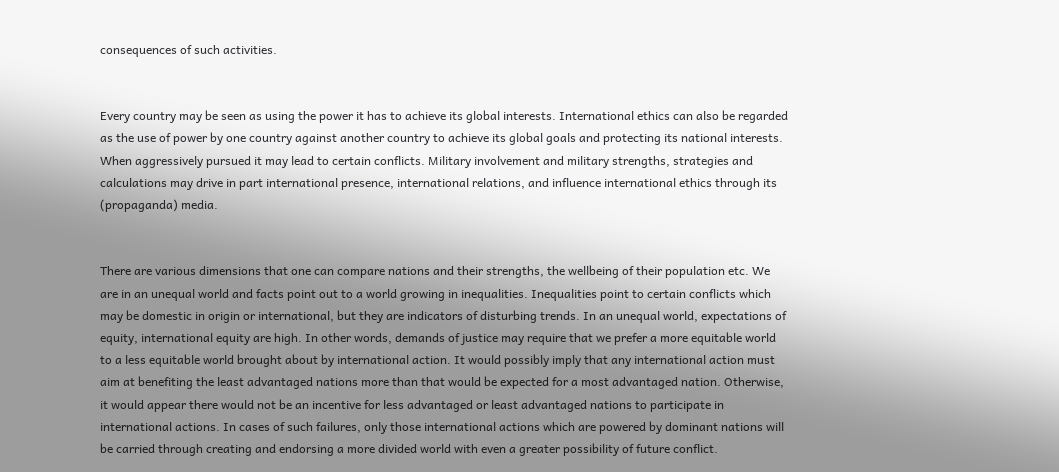consequences of such activities.


Every country may be seen as using the power it has to achieve its global interests. International ethics can also be regarded as the use of power by one country against another country to achieve its global goals and protecting its national interests. When aggressively pursued it may lead to certain conflicts. Military involvement and military strengths, strategies and calculations may drive in part international presence, international relations, and influence international ethics through its (propaganda) media.


There are various dimensions that one can compare nations and their strengths, the wellbeing of their population etc. We are in an unequal world and facts point out to a world growing in inequalities. Inequalities point to certain conflicts which may be domestic in origin or international, but they are indicators of disturbing trends. In an unequal world, expectations of equity, international equity are high. In other words, demands of justice may require that we prefer a more equitable world to a less equitable world brought about by international action. It would possibly imply that any international action must aim at benefiting the least advantaged nations more than that would be expected for a most advantaged nation. Otherwise, it would appear there would not be an incentive for less advantaged or least advantaged nations to participate in international actions. In cases of such failures, only those international actions which are powered by dominant nations will be carried through creating and endorsing a more divided world with even a greater possibility of future conflict.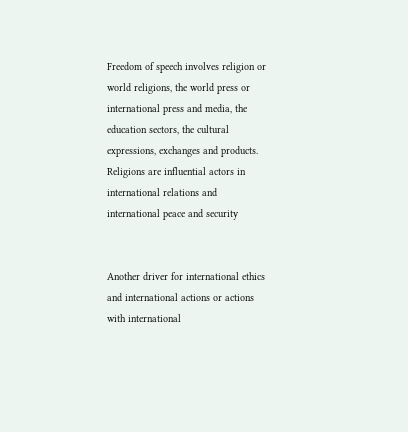Freedom of speech involves religion or world religions, the world press or international press and media, the education sectors, the cultural expressions, exchanges and products. Religions are influential actors in international relations and international peace and security


Another driver for international ethics and international actions or actions with international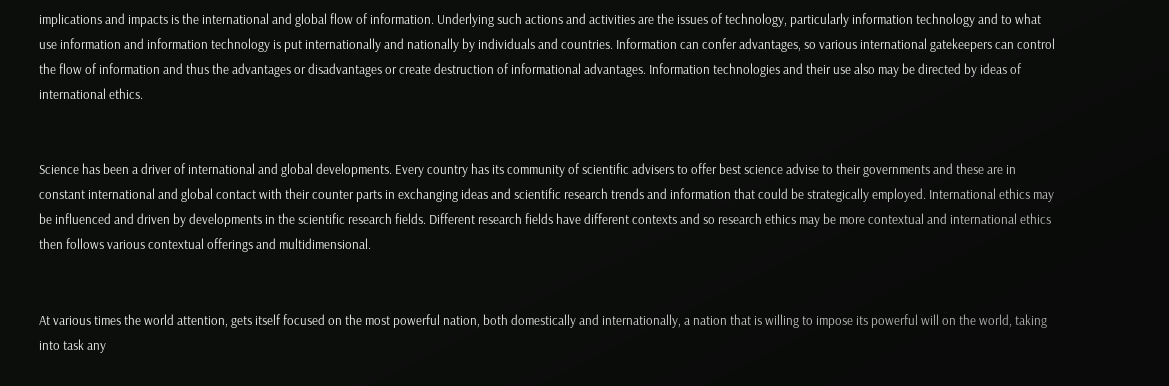implications and impacts is the international and global flow of information. Underlying such actions and activities are the issues of technology, particularly information technology and to what use information and information technology is put internationally and nationally by individuals and countries. Information can confer advantages, so various international gatekeepers can control the flow of information and thus the advantages or disadvantages or create destruction of informational advantages. Information technologies and their use also may be directed by ideas of international ethics.


Science has been a driver of international and global developments. Every country has its community of scientific advisers to offer best science advise to their governments and these are in constant international and global contact with their counter parts in exchanging ideas and scientific research trends and information that could be strategically employed. International ethics may be influenced and driven by developments in the scientific research fields. Different research fields have different contexts and so research ethics may be more contextual and international ethics then follows various contextual offerings and multidimensional.


At various times the world attention, gets itself focused on the most powerful nation, both domestically and internationally, a nation that is willing to impose its powerful will on the world, taking into task any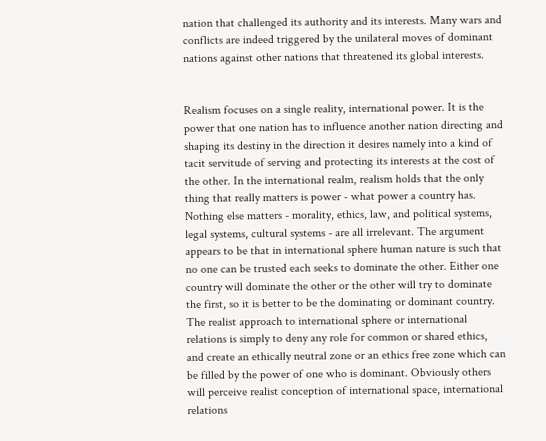nation that challenged its authority and its interests. Many wars and conflicts are indeed triggered by the unilateral moves of dominant nations against other nations that threatened its global interests.


Realism focuses on a single reality, international power. It is the power that one nation has to influence another nation directing and shaping its destiny in the direction it desires namely into a kind of tacit servitude of serving and protecting its interests at the cost of the other. In the international realm, realism holds that the only thing that really matters is power - what power a country has. Nothing else matters - morality, ethics, law, and political systems, legal systems, cultural systems - are all irrelevant. The argument appears to be that in international sphere human nature is such that no one can be trusted each seeks to dominate the other. Either one country will dominate the other or the other will try to dominate the first, so it is better to be the dominating or dominant country. The realist approach to international sphere or international relations is simply to deny any role for common or shared ethics, and create an ethically neutral zone or an ethics free zone which can be filled by the power of one who is dominant. Obviously others will perceive realist conception of international space, international relations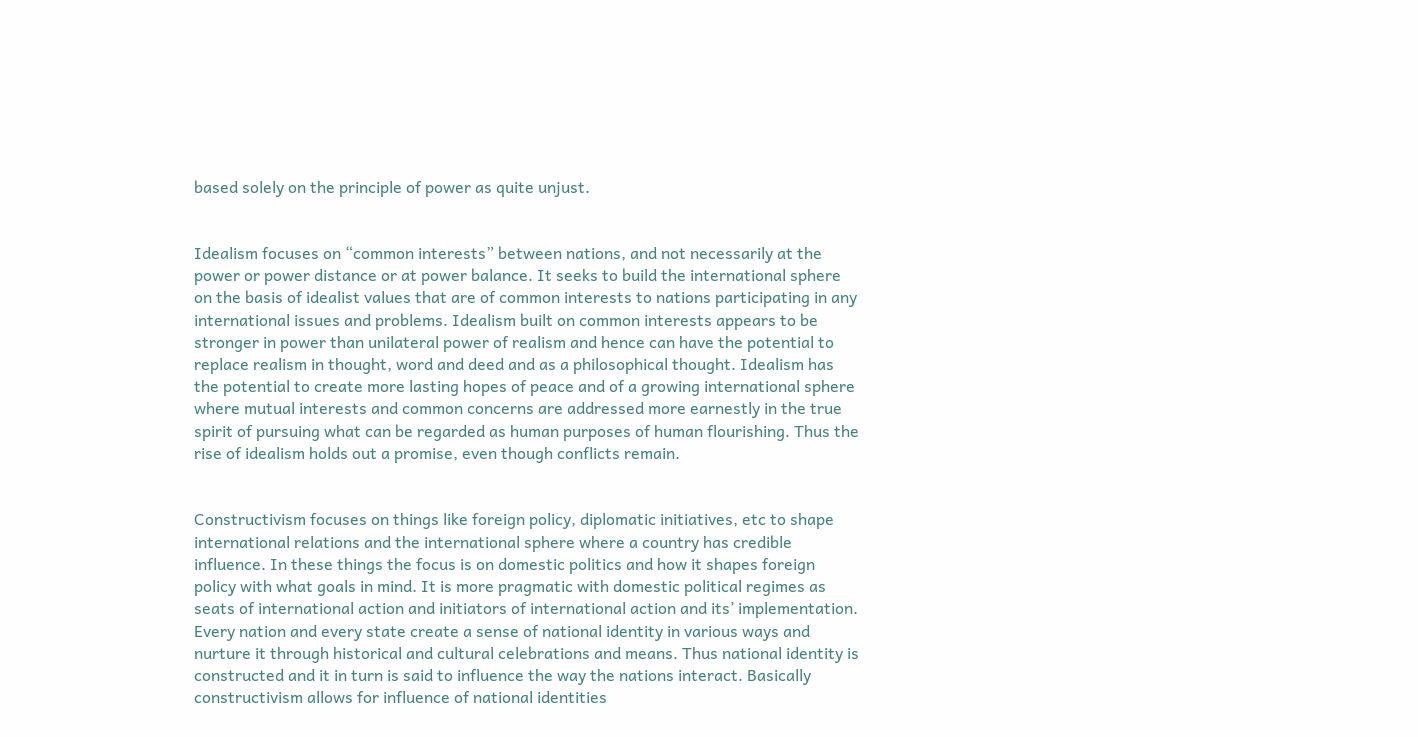based solely on the principle of power as quite unjust.


Idealism focuses on “common interests” between nations, and not necessarily at the power or power distance or at power balance. It seeks to build the international sphere on the basis of idealist values that are of common interests to nations participating in any international issues and problems. Idealism built on common interests appears to be stronger in power than unilateral power of realism and hence can have the potential to replace realism in thought, word and deed and as a philosophical thought. Idealism has the potential to create more lasting hopes of peace and of a growing international sphere where mutual interests and common concerns are addressed more earnestly in the true spirit of pursuing what can be regarded as human purposes of human flourishing. Thus the rise of idealism holds out a promise, even though conflicts remain.


Constructivism focuses on things like foreign policy, diplomatic initiatives, etc to shape international relations and the international sphere where a country has credible influence. In these things the focus is on domestic politics and how it shapes foreign policy with what goals in mind. It is more pragmatic with domestic political regimes as seats of international action and initiators of international action and its’ implementation. Every nation and every state create a sense of national identity in various ways and nurture it through historical and cultural celebrations and means. Thus national identity is constructed and it in turn is said to influence the way the nations interact. Basically constructivism allows for influence of national identities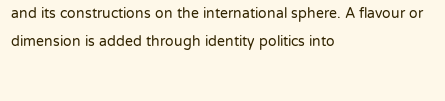and its constructions on the international sphere. A flavour or dimension is added through identity politics into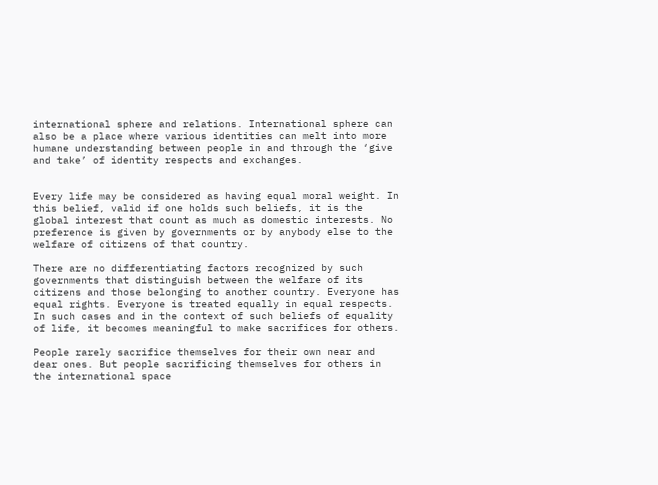international sphere and relations. International sphere can also be a place where various identities can melt into more humane understanding between people in and through the ‘give and take’ of identity respects and exchanges.


Every life may be considered as having equal moral weight. In this belief, valid if one holds such beliefs, it is the global interest that count as much as domestic interests. No preference is given by governments or by anybody else to the welfare of citizens of that country.

There are no differentiating factors recognized by such governments that distinguish between the welfare of its citizens and those belonging to another country. Everyone has equal rights. Everyone is treated equally in equal respects. In such cases and in the context of such beliefs of equality of life, it becomes meaningful to make sacrifices for others.

People rarely sacrifice themselves for their own near and dear ones. But people sacrificing themselves for others in the international space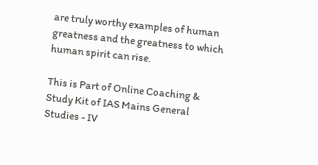are truly worthy examples of human greatness and the greatness to which human spirit can rise.

This is Part of Online Coaching & Study Kit of IAS Mains General Studies - IV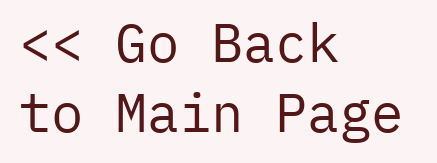<< Go Back to Main Page